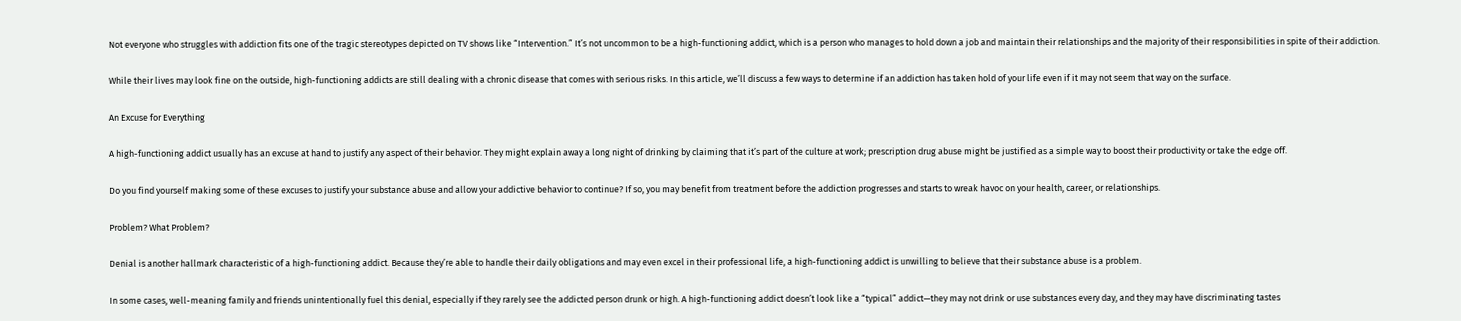Not everyone who struggles with addiction fits one of the tragic stereotypes depicted on TV shows like “Intervention.” It’s not uncommon to be a high-functioning addict, which is a person who manages to hold down a job and maintain their relationships and the majority of their responsibilities in spite of their addiction.

While their lives may look fine on the outside, high-functioning addicts are still dealing with a chronic disease that comes with serious risks. In this article, we’ll discuss a few ways to determine if an addiction has taken hold of your life even if it may not seem that way on the surface.

An Excuse for Everything

A high-functioning addict usually has an excuse at hand to justify any aspect of their behavior. They might explain away a long night of drinking by claiming that it’s part of the culture at work; prescription drug abuse might be justified as a simple way to boost their productivity or take the edge off.

Do you find yourself making some of these excuses to justify your substance abuse and allow your addictive behavior to continue? If so, you may benefit from treatment before the addiction progresses and starts to wreak havoc on your health, career, or relationships.

Problem? What Problem?

Denial is another hallmark characteristic of a high-functioning addict. Because they’re able to handle their daily obligations and may even excel in their professional life, a high-functioning addict is unwilling to believe that their substance abuse is a problem.

In some cases, well-meaning family and friends unintentionally fuel this denial, especially if they rarely see the addicted person drunk or high. A high-functioning addict doesn’t look like a “typical” addict—they may not drink or use substances every day, and they may have discriminating tastes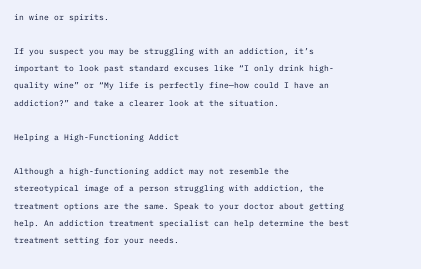in wine or spirits.

If you suspect you may be struggling with an addiction, it’s important to look past standard excuses like “I only drink high-quality wine” or “My life is perfectly fine—how could I have an addiction?” and take a clearer look at the situation.

Helping a High-Functioning Addict

Although a high-functioning addict may not resemble the stereotypical image of a person struggling with addiction, the treatment options are the same. Speak to your doctor about getting help. An addiction treatment specialist can help determine the best treatment setting for your needs.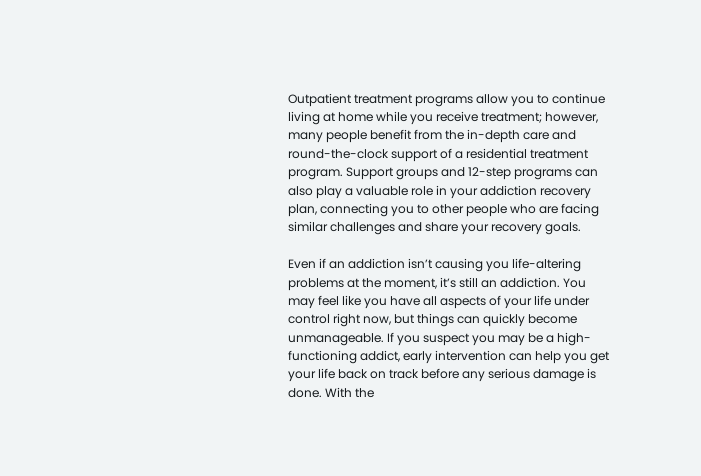Outpatient treatment programs allow you to continue living at home while you receive treatment; however, many people benefit from the in-depth care and round-the-clock support of a residential treatment program. Support groups and 12-step programs can also play a valuable role in your addiction recovery plan, connecting you to other people who are facing similar challenges and share your recovery goals.

Even if an addiction isn’t causing you life-altering problems at the moment, it’s still an addiction. You may feel like you have all aspects of your life under control right now, but things can quickly become unmanageable. If you suspect you may be a high-functioning addict, early intervention can help you get your life back on track before any serious damage is done. With the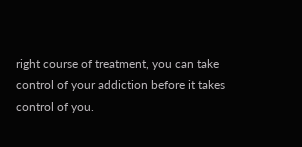right course of treatment, you can take control of your addiction before it takes control of you.